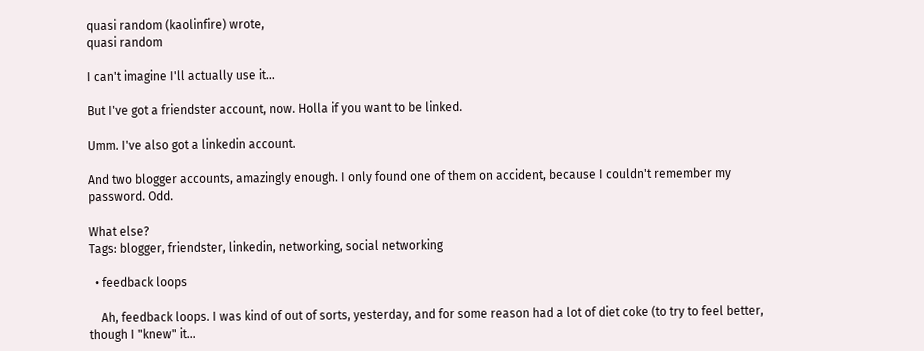quasi random (kaolinfire) wrote,
quasi random

I can't imagine I'll actually use it...

But I've got a friendster account, now. Holla if you want to be linked.

Umm. I've also got a linkedin account.

And two blogger accounts, amazingly enough. I only found one of them on accident, because I couldn't remember my password. Odd.

What else?
Tags: blogger, friendster, linkedin, networking, social networking

  • feedback loops

    Ah, feedback loops. I was kind of out of sorts, yesterday, and for some reason had a lot of diet coke (to try to feel better, though I "knew" it…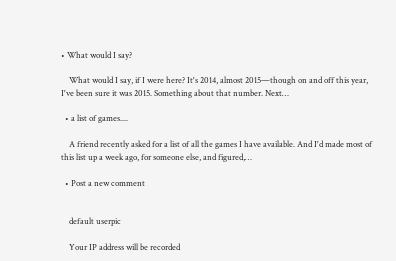• What would I say?

    What would I say, if I were here? It's 2014, almost 2015—though on and off this year, I've been sure it was 2015. Something about that number. Next…

  • a list of games....

    A friend recently asked for a list of all the games I have available. And I'd made most of this list up a week ago, for someone else, and figured,…

  • Post a new comment


    default userpic

    Your IP address will be recorded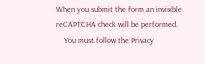When you submit the form an invisible reCAPTCHA check will be performed.
    You must follow the Privacy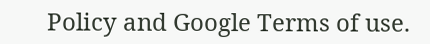Policy and Google Terms of use.